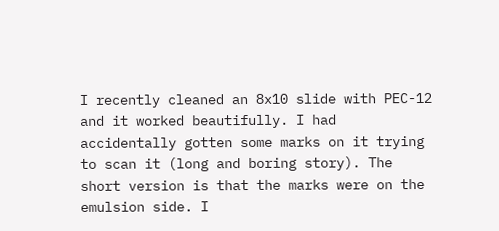I recently cleaned an 8x10 slide with PEC-12 and it worked beautifully. I had accidentally gotten some marks on it trying to scan it (long and boring story). The short version is that the marks were on the emulsion side. I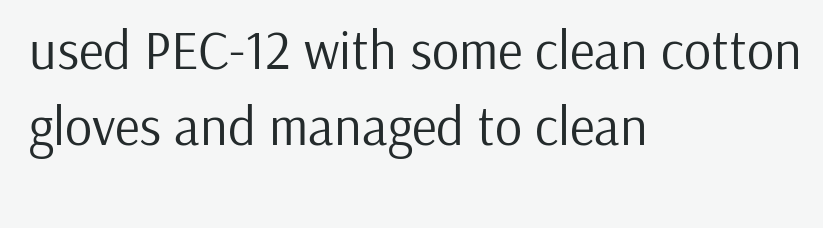used PEC-12 with some clean cotton gloves and managed to clean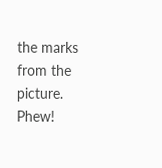the marks from the picture. Phew!